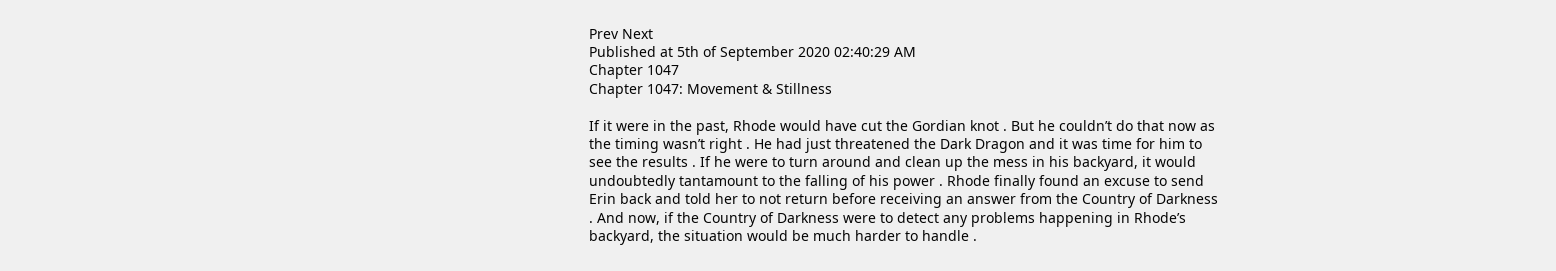Prev Next
Published at 5th of September 2020 02:40:29 AM
Chapter 1047
Chapter 1047: Movement & Stillness

If it were in the past, Rhode would have cut the Gordian knot . But he couldn’t do that now as the timing wasn’t right . He had just threatened the Dark Dragon and it was time for him to see the results . If he were to turn around and clean up the mess in his backyard, it would undoubtedly tantamount to the falling of his power . Rhode finally found an excuse to send Erin back and told her to not return before receiving an answer from the Country of Darkness . And now, if the Country of Darkness were to detect any problems happening in Rhode’s backyard, the situation would be much harder to handle .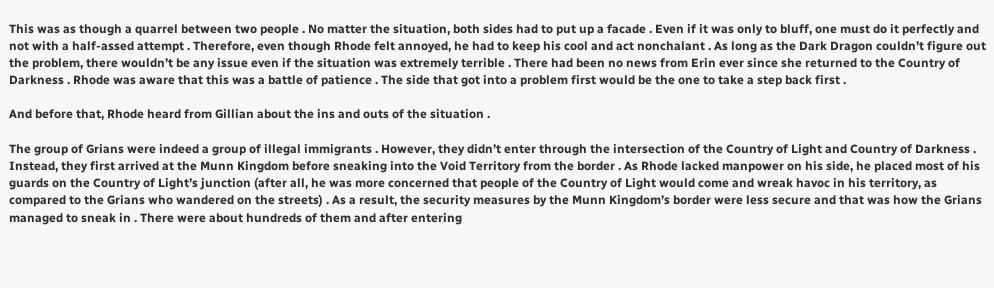This was as though a quarrel between two people . No matter the situation, both sides had to put up a facade . Even if it was only to bluff, one must do it perfectly and not with a half-assed attempt . Therefore, even though Rhode felt annoyed, he had to keep his cool and act nonchalant . As long as the Dark Dragon couldn’t figure out the problem, there wouldn’t be any issue even if the situation was extremely terrible . There had been no news from Erin ever since she returned to the Country of Darkness . Rhode was aware that this was a battle of patience . The side that got into a problem first would be the one to take a step back first .

And before that, Rhode heard from Gillian about the ins and outs of the situation .

The group of Grians were indeed a group of illegal immigrants . However, they didn’t enter through the intersection of the Country of Light and Country of Darkness . Instead, they first arrived at the Munn Kingdom before sneaking into the Void Territory from the border . As Rhode lacked manpower on his side, he placed most of his guards on the Country of Light’s junction (after all, he was more concerned that people of the Country of Light would come and wreak havoc in his territory, as compared to the Grians who wandered on the streets) . As a result, the security measures by the Munn Kingdom’s border were less secure and that was how the Grians managed to sneak in . There were about hundreds of them and after entering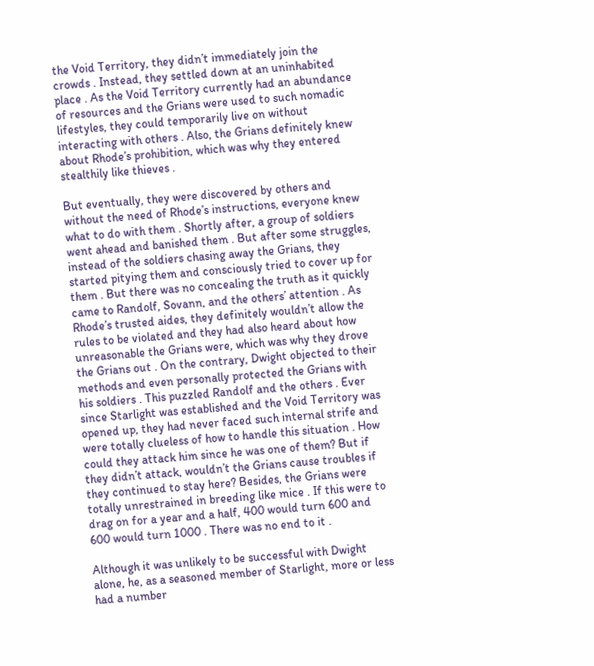the Void Territory, they didn’t immediately join the crowds . Instead, they settled down at an uninhabited place . As the Void Territory currently had an abundance of resources and the Grians were used to such nomadic lifestyles, they could temporarily live on without interacting with others . Also, the Grians definitely knew about Rhode’s prohibition, which was why they entered stealthily like thieves .

But eventually, they were discovered by others and without the need of Rhode’s instructions, everyone knew what to do with them . Shortly after, a group of soldiers went ahead and banished them . But after some struggles, instead of the soldiers chasing away the Grians, they started pitying them and consciously tried to cover up for them . But there was no concealing the truth as it quickly came to Randolf, Sovann, and the others’ attention . As Rhode’s trusted aides, they definitely wouldn’t allow the rules to be violated and they had also heard about how unreasonable the Grians were, which was why they drove the Grians out . On the contrary, Dwight objected to their methods and even personally protected the Grians with his soldiers . This puzzled Randolf and the others . Ever since Starlight was established and the Void Territory was opened up, they had never faced such internal strife and were totally clueless of how to handle this situation . How could they attack him since he was one of them? But if they didn’t attack, wouldn’t the Grians cause troubles if they continued to stay here? Besides, the Grians were totally unrestrained in breeding like mice . If this were to drag on for a year and a half, 400 would turn 600 and 600 would turn 1000 . There was no end to it .

Although it was unlikely to be successful with Dwight alone, he, as a seasoned member of Starlight, more or less had a number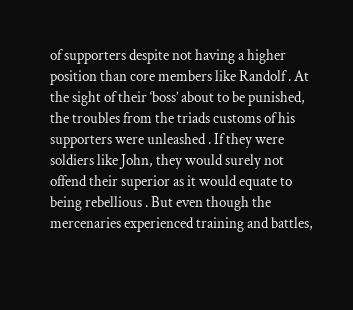of supporters despite not having a higher position than core members like Randolf . At the sight of their ‘boss’ about to be punished, the troubles from the triads customs of his supporters were unleashed . If they were soldiers like John, they would surely not offend their superior as it would equate to being rebellious . But even though the mercenaries experienced training and battles,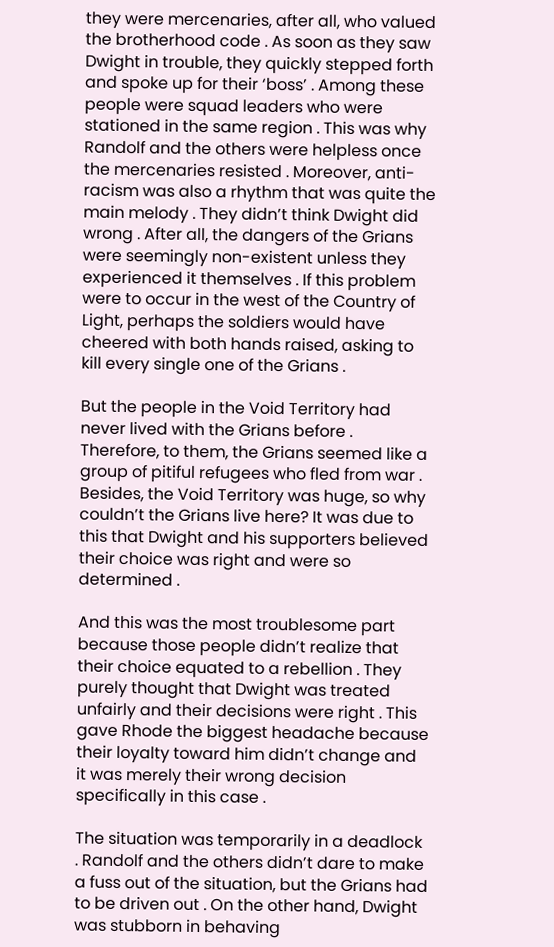they were mercenaries, after all, who valued the brotherhood code . As soon as they saw Dwight in trouble, they quickly stepped forth and spoke up for their ‘boss’ . Among these people were squad leaders who were stationed in the same region . This was why Randolf and the others were helpless once the mercenaries resisted . Moreover, anti-racism was also a rhythm that was quite the main melody . They didn’t think Dwight did wrong . After all, the dangers of the Grians were seemingly non-existent unless they experienced it themselves . If this problem were to occur in the west of the Country of Light, perhaps the soldiers would have cheered with both hands raised, asking to kill every single one of the Grians .

But the people in the Void Territory had never lived with the Grians before . Therefore, to them, the Grians seemed like a group of pitiful refugees who fled from war . Besides, the Void Territory was huge, so why couldn’t the Grians live here? It was due to this that Dwight and his supporters believed their choice was right and were so determined .

And this was the most troublesome part because those people didn’t realize that their choice equated to a rebellion . They purely thought that Dwight was treated unfairly and their decisions were right . This gave Rhode the biggest headache because their loyalty toward him didn’t change and it was merely their wrong decision specifically in this case .

The situation was temporarily in a deadlock . Randolf and the others didn’t dare to make a fuss out of the situation, but the Grians had to be driven out . On the other hand, Dwight was stubborn in behaving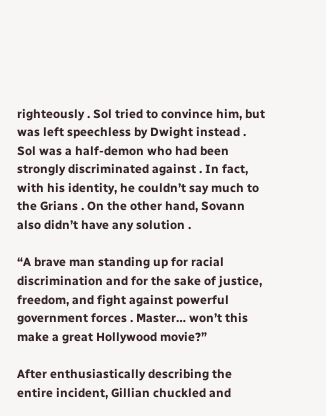righteously . Sol tried to convince him, but was left speechless by Dwight instead . Sol was a half-demon who had been strongly discriminated against . In fact, with his identity, he couldn’t say much to the Grians . On the other hand, Sovann also didn’t have any solution .

“A brave man standing up for racial discrimination and for the sake of justice, freedom, and fight against powerful government forces . Master… won’t this make a great Hollywood movie?”

After enthusiastically describing the entire incident, Gillian chuckled and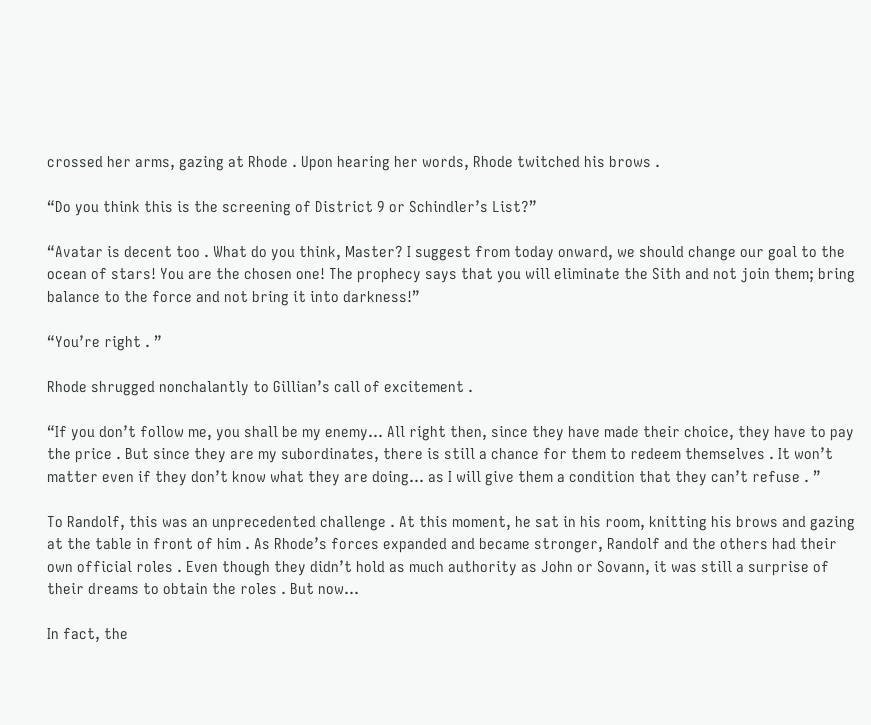crossed her arms, gazing at Rhode . Upon hearing her words, Rhode twitched his brows .

“Do you think this is the screening of District 9 or Schindler’s List?”

“Avatar is decent too . What do you think, Master? I suggest from today onward, we should change our goal to the ocean of stars! You are the chosen one! The prophecy says that you will eliminate the Sith and not join them; bring balance to the force and not bring it into darkness!”

“You’re right . ”

Rhode shrugged nonchalantly to Gillian’s call of excitement .

“If you don’t follow me, you shall be my enemy… All right then, since they have made their choice, they have to pay the price . But since they are my subordinates, there is still a chance for them to redeem themselves . It won’t matter even if they don’t know what they are doing… as I will give them a condition that they can’t refuse . ”

To Randolf, this was an unprecedented challenge . At this moment, he sat in his room, knitting his brows and gazing at the table in front of him . As Rhode’s forces expanded and became stronger, Randolf and the others had their own official roles . Even though they didn’t hold as much authority as John or Sovann, it was still a surprise of their dreams to obtain the roles . But now…

In fact, the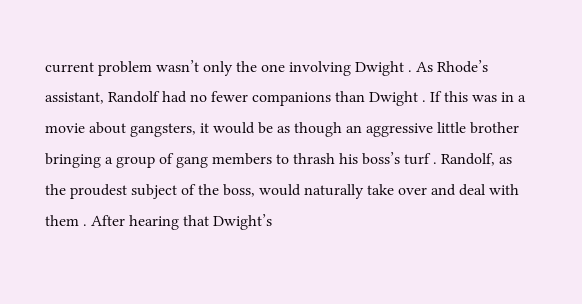current problem wasn’t only the one involving Dwight . As Rhode’s assistant, Randolf had no fewer companions than Dwight . If this was in a movie about gangsters, it would be as though an aggressive little brother bringing a group of gang members to thrash his boss’s turf . Randolf, as the proudest subject of the boss, would naturally take over and deal with them . After hearing that Dwight’s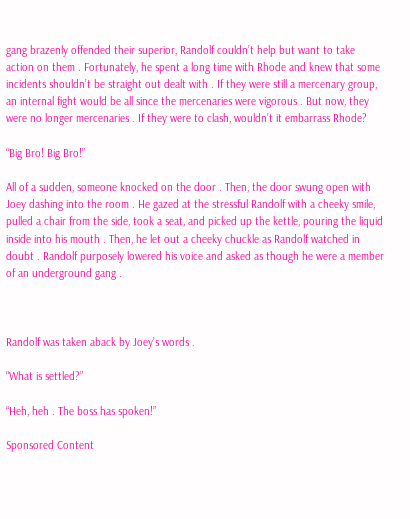gang brazenly offended their superior, Randolf couldn’t help but want to take action on them . Fortunately, he spent a long time with Rhode and knew that some incidents shouldn’t be straight out dealt with . If they were still a mercenary group, an internal fight would be all since the mercenaries were vigorous . But now, they were no longer mercenaries . If they were to clash, wouldn’t it embarrass Rhode?

“Big Bro! Big Bro!”

All of a sudden, someone knocked on the door . Then, the door swung open with Joey dashing into the room . He gazed at the stressful Randolf with a cheeky smile, pulled a chair from the side, took a seat, and picked up the kettle, pouring the liquid inside into his mouth . Then, he let out a cheeky chuckle as Randolf watched in doubt . Randolf purposely lowered his voice and asked as though he were a member of an underground gang .



Randolf was taken aback by Joey’s words .

“What is settled?”

“Heh, heh . The boss has spoken!”

Sponsored Content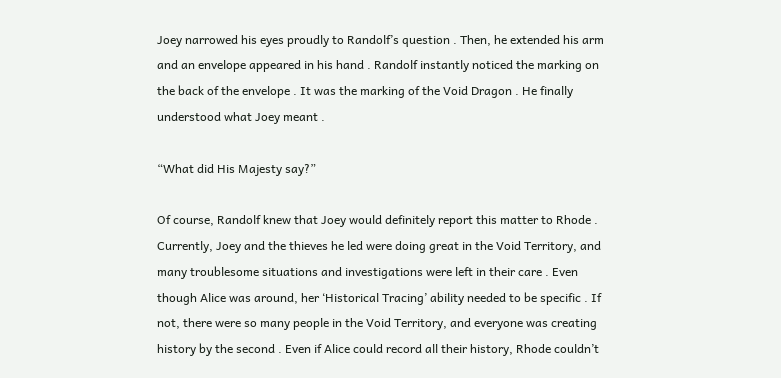Joey narrowed his eyes proudly to Randolf’s question . Then, he extended his arm and an envelope appeared in his hand . Randolf instantly noticed the marking on the back of the envelope . It was the marking of the Void Dragon . He finally understood what Joey meant .

“What did His Majesty say?”

Of course, Randolf knew that Joey would definitely report this matter to Rhode . Currently, Joey and the thieves he led were doing great in the Void Territory, and many troublesome situations and investigations were left in their care . Even though Alice was around, her ‘Historical Tracing’ ability needed to be specific . If not, there were so many people in the Void Territory, and everyone was creating history by the second . Even if Alice could record all their history, Rhode couldn’t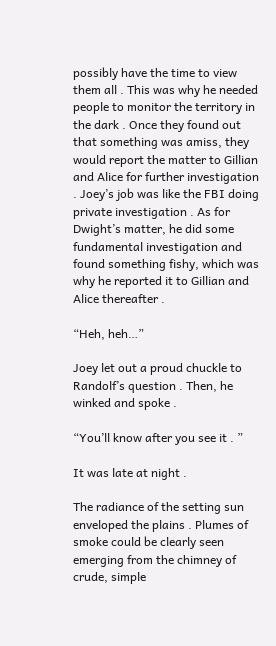possibly have the time to view them all . This was why he needed people to monitor the territory in the dark . Once they found out that something was amiss, they would report the matter to Gillian and Alice for further investigation . Joey’s job was like the FBI doing private investigation . As for Dwight’s matter, he did some fundamental investigation and found something fishy, which was why he reported it to Gillian and Alice thereafter .

“Heh, heh…”

Joey let out a proud chuckle to Randolf’s question . Then, he winked and spoke .

“You’ll know after you see it . ”

It was late at night .

The radiance of the setting sun enveloped the plains . Plumes of smoke could be clearly seen emerging from the chimney of crude, simple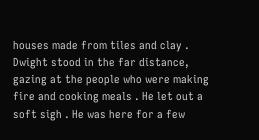houses made from tiles and clay . Dwight stood in the far distance, gazing at the people who were making fire and cooking meals . He let out a soft sigh . He was here for a few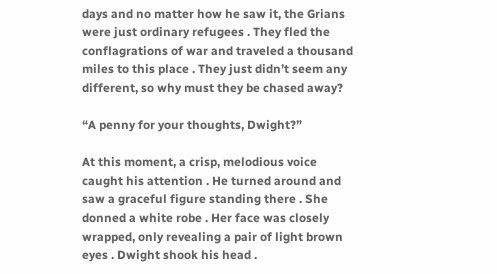days and no matter how he saw it, the Grians were just ordinary refugees . They fled the conflagrations of war and traveled a thousand miles to this place . They just didn’t seem any different, so why must they be chased away?

“A penny for your thoughts, Dwight?”

At this moment, a crisp, melodious voice caught his attention . He turned around and saw a graceful figure standing there . She donned a white robe . Her face was closely wrapped, only revealing a pair of light brown eyes . Dwight shook his head .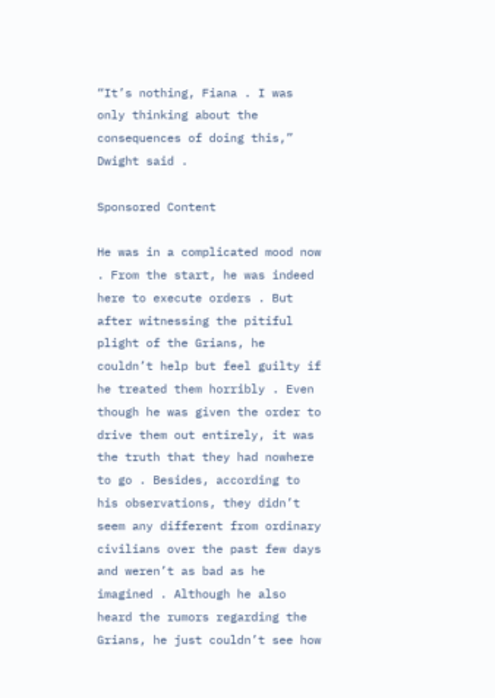“It’s nothing, Fiana . I was only thinking about the consequences of doing this,” Dwight said .

Sponsored Content

He was in a complicated mood now . From the start, he was indeed here to execute orders . But after witnessing the pitiful plight of the Grians, he couldn’t help but feel guilty if he treated them horribly . Even though he was given the order to drive them out entirely, it was the truth that they had nowhere to go . Besides, according to his observations, they didn’t seem any different from ordinary civilians over the past few days and weren’t as bad as he imagined . Although he also heard the rumors regarding the Grians, he just couldn’t see how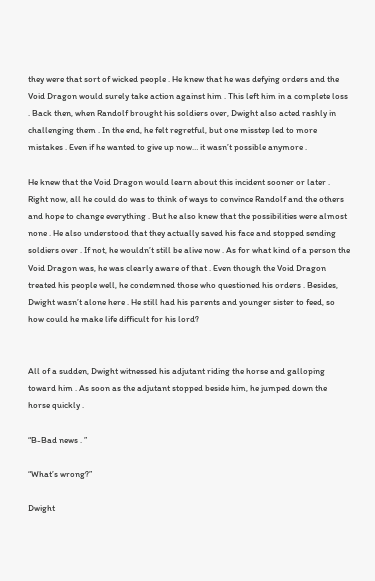they were that sort of wicked people . He knew that he was defying orders and the Void Dragon would surely take action against him . This left him in a complete loss . Back then, when Randolf brought his soldiers over, Dwight also acted rashly in challenging them . In the end, he felt regretful, but one misstep led to more mistakes . Even if he wanted to give up now… it wasn’t possible anymore .

He knew that the Void Dragon would learn about this incident sooner or later . Right now, all he could do was to think of ways to convince Randolf and the others and hope to change everything . But he also knew that the possibilities were almost none . He also understood that they actually saved his face and stopped sending soldiers over . If not, he wouldn’t still be alive now . As for what kind of a person the Void Dragon was, he was clearly aware of that . Even though the Void Dragon treated his people well, he condemned those who questioned his orders . Besides, Dwight wasn’t alone here . He still had his parents and younger sister to feed, so how could he make life difficult for his lord?


All of a sudden, Dwight witnessed his adjutant riding the horse and galloping toward him . As soon as the adjutant stopped beside him, he jumped down the horse quickly .

“B-Bad news . ”

“What’s wrong?”

Dwight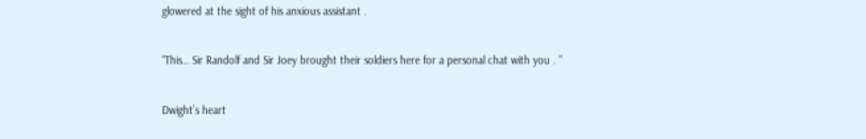glowered at the sight of his anxious assistant .

“This… Sir Randolf and Sir Joey brought their soldiers here for a personal chat with you . ”

Dwight’s heart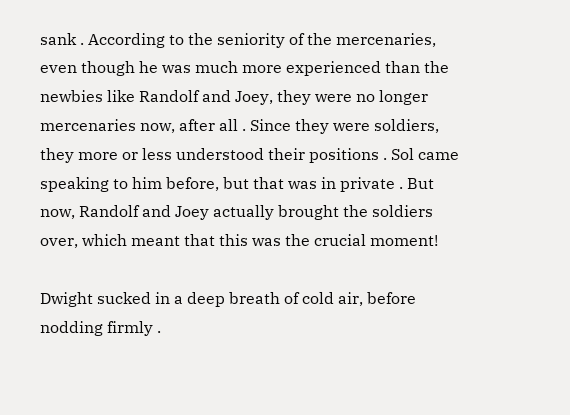sank . According to the seniority of the mercenaries, even though he was much more experienced than the newbies like Randolf and Joey, they were no longer mercenaries now, after all . Since they were soldiers, they more or less understood their positions . Sol came speaking to him before, but that was in private . But now, Randolf and Joey actually brought the soldiers over, which meant that this was the crucial moment!

Dwight sucked in a deep breath of cold air, before nodding firmly .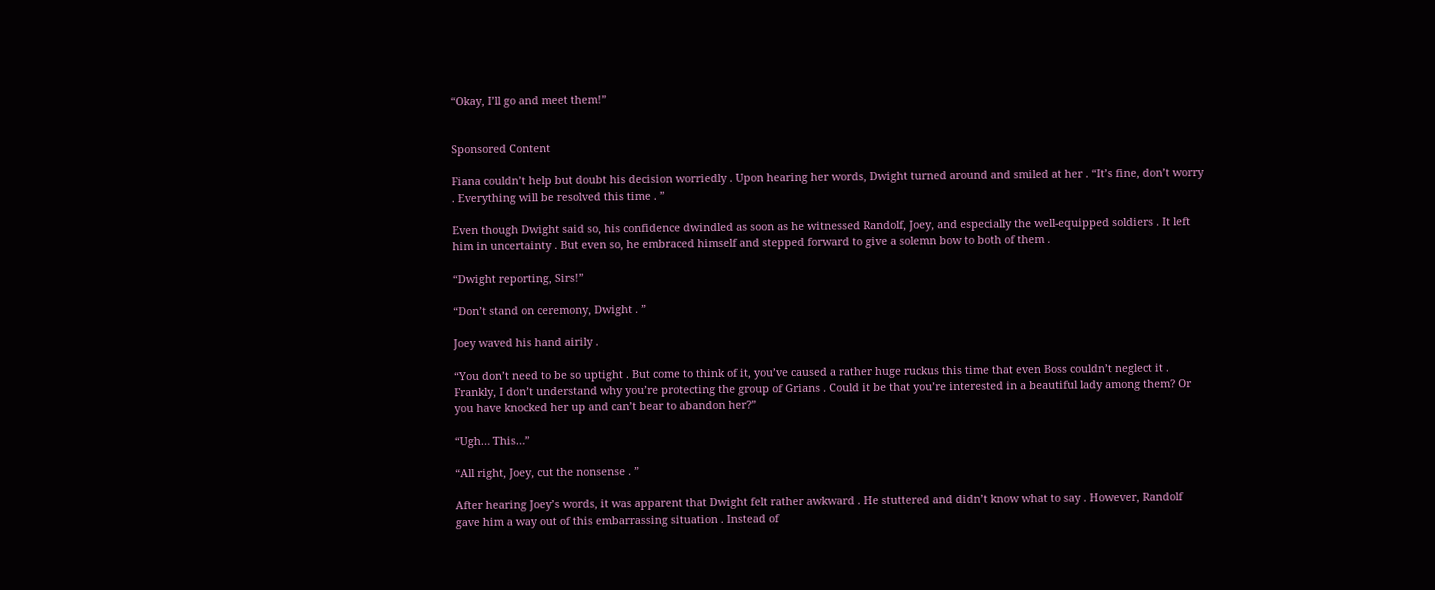“Okay, I’ll go and meet them!”


Sponsored Content

Fiana couldn’t help but doubt his decision worriedly . Upon hearing her words, Dwight turned around and smiled at her . “It’s fine, don’t worry . Everything will be resolved this time . ”

Even though Dwight said so, his confidence dwindled as soon as he witnessed Randolf, Joey, and especially the well-equipped soldiers . It left him in uncertainty . But even so, he embraced himself and stepped forward to give a solemn bow to both of them .

“Dwight reporting, Sirs!”

“Don’t stand on ceremony, Dwight . ”

Joey waved his hand airily .

“You don’t need to be so uptight . But come to think of it, you’ve caused a rather huge ruckus this time that even Boss couldn’t neglect it . Frankly, I don’t understand why you’re protecting the group of Grians . Could it be that you’re interested in a beautiful lady among them? Or you have knocked her up and can’t bear to abandon her?”

“Ugh… This…”

“All right, Joey, cut the nonsense . ”

After hearing Joey’s words, it was apparent that Dwight felt rather awkward . He stuttered and didn’t know what to say . However, Randolf gave him a way out of this embarrassing situation . Instead of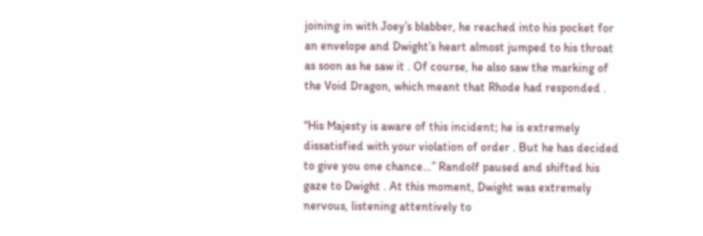joining in with Joey’s blabber, he reached into his pocket for an envelope and Dwight’s heart almost jumped to his throat as soon as he saw it . Of course, he also saw the marking of the Void Dragon, which meant that Rhode had responded .

“His Majesty is aware of this incident; he is extremely dissatisfied with your violation of order . But he has decided to give you one chance…” Randolf paused and shifted his gaze to Dwight . At this moment, Dwight was extremely nervous, listening attentively to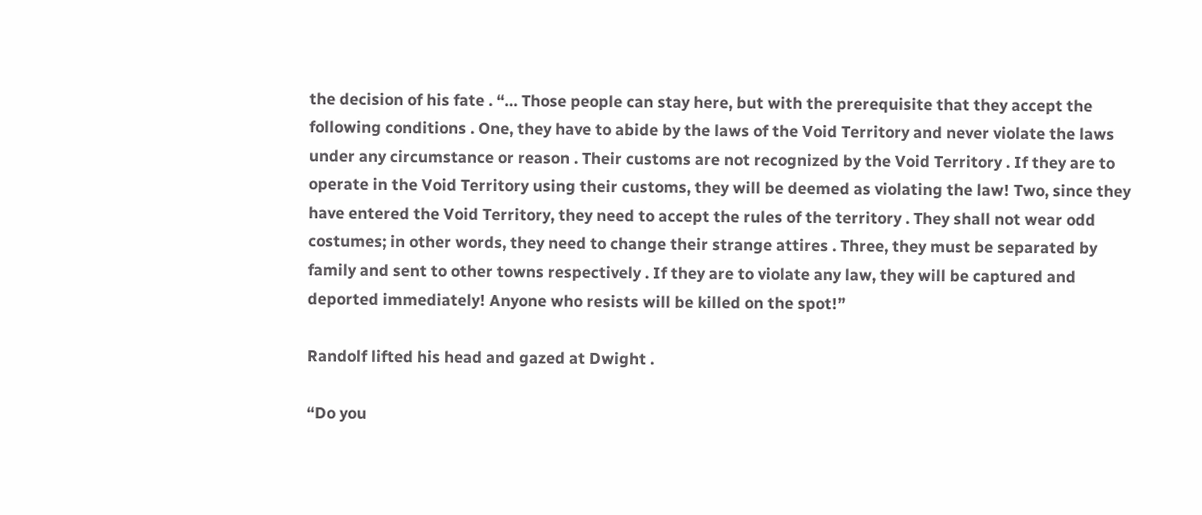the decision of his fate . “… Those people can stay here, but with the prerequisite that they accept the following conditions . One, they have to abide by the laws of the Void Territory and never violate the laws under any circumstance or reason . Their customs are not recognized by the Void Territory . If they are to operate in the Void Territory using their customs, they will be deemed as violating the law! Two, since they have entered the Void Territory, they need to accept the rules of the territory . They shall not wear odd costumes; in other words, they need to change their strange attires . Three, they must be separated by family and sent to other towns respectively . If they are to violate any law, they will be captured and deported immediately! Anyone who resists will be killed on the spot!”

Randolf lifted his head and gazed at Dwight .

“Do you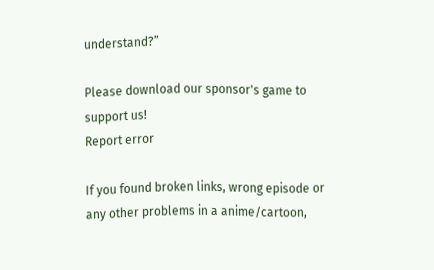understand?”

Please download our sponsor's game to support us!
Report error

If you found broken links, wrong episode or any other problems in a anime/cartoon,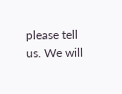please tell us. We will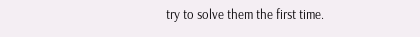try to solve them the first time.